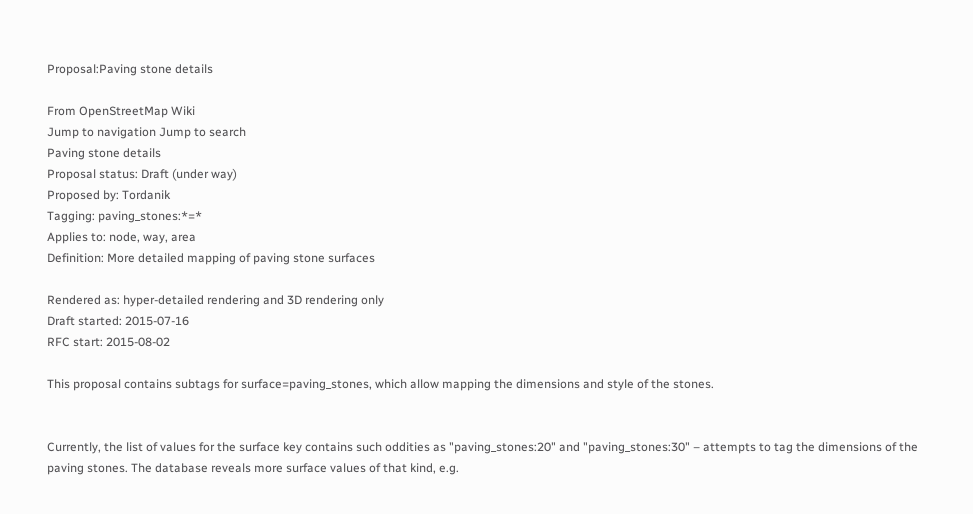Proposal:Paving stone details

From OpenStreetMap Wiki
Jump to navigation Jump to search
Paving stone details
Proposal status: Draft (under way)
Proposed by: Tordanik
Tagging: paving_stones:*=*
Applies to: node, way, area
Definition: More detailed mapping of paving stone surfaces

Rendered as: hyper-detailed rendering and 3D rendering only
Draft started: 2015-07-16
RFC start: 2015-08-02

This proposal contains subtags for surface=paving_stones, which allow mapping the dimensions and style of the stones.


Currently, the list of values for the surface key contains such oddities as "paving_stones:20" and "paving_stones:30" – attempts to tag the dimensions of the paving stones. The database reveals more surface values of that kind, e.g.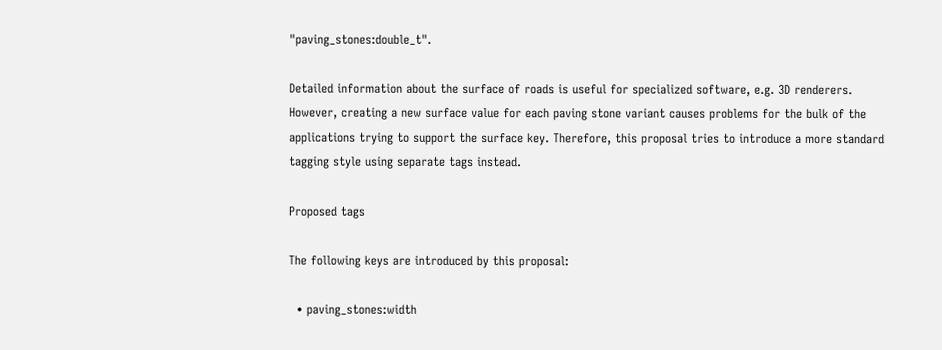"paving_stones:double_t".

Detailed information about the surface of roads is useful for specialized software, e.g. 3D renderers. However, creating a new surface value for each paving stone variant causes problems for the bulk of the applications trying to support the surface key. Therefore, this proposal tries to introduce a more standard tagging style using separate tags instead.

Proposed tags

The following keys are introduced by this proposal:

  • paving_stones:width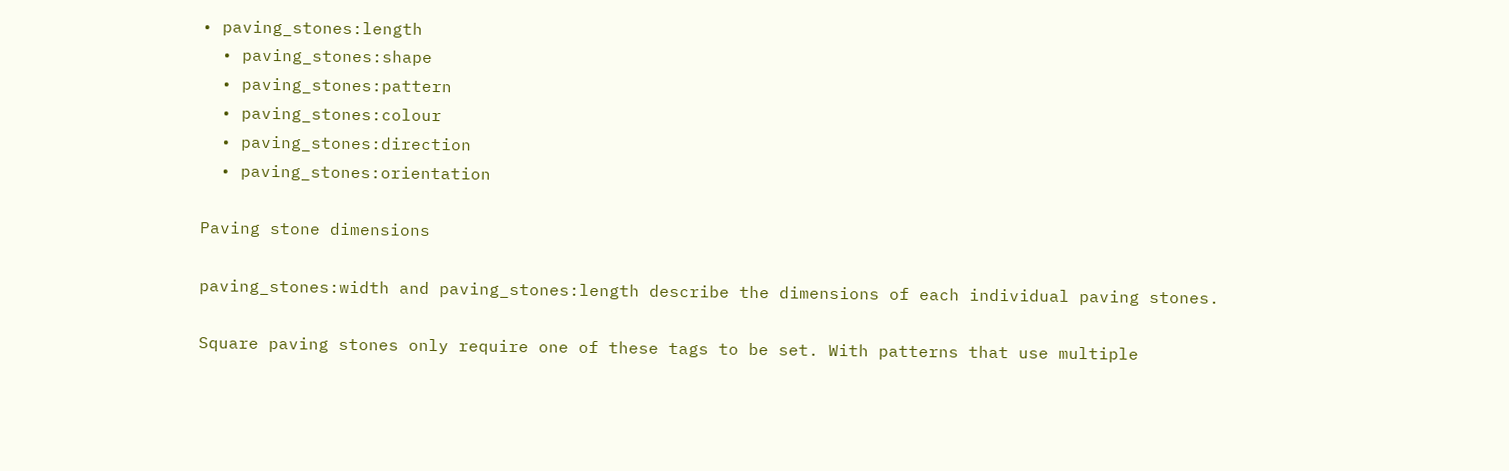• paving_stones:length
  • paving_stones:shape
  • paving_stones:pattern
  • paving_stones:colour
  • paving_stones:direction
  • paving_stones:orientation

Paving stone dimensions

paving_stones:width and paving_stones:length describe the dimensions of each individual paving stones.

Square paving stones only require one of these tags to be set. With patterns that use multiple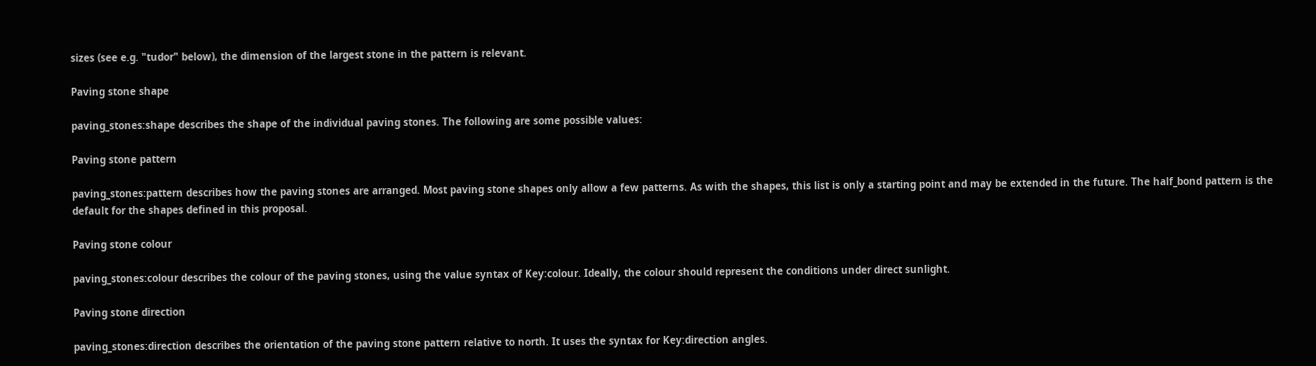sizes (see e.g. "tudor" below), the dimension of the largest stone in the pattern is relevant.

Paving stone shape

paving_stones:shape describes the shape of the individual paving stones. The following are some possible values:

Paving stone pattern

paving_stones:pattern describes how the paving stones are arranged. Most paving stone shapes only allow a few patterns. As with the shapes, this list is only a starting point and may be extended in the future. The half_bond pattern is the default for the shapes defined in this proposal.

Paving stone colour

paving_stones:colour describes the colour of the paving stones, using the value syntax of Key:colour. Ideally, the colour should represent the conditions under direct sunlight.

Paving stone direction

paving_stones:direction describes the orientation of the paving stone pattern relative to north. It uses the syntax for Key:direction angles.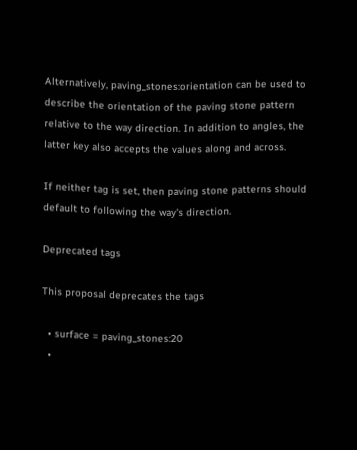Alternatively, paving_stones:orientation can be used to describe the orientation of the paving stone pattern relative to the way direction. In addition to angles, the latter key also accepts the values along and across.

If neither tag is set, then paving stone patterns should default to following the way's direction.

Deprecated tags

This proposal deprecates the tags

  • surface = paving_stones:20
  •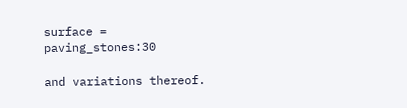surface = paving_stones:30

and variations thereof.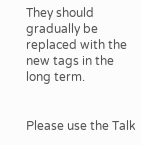They should gradually be replaced with the new tags in the long term.


Please use the Talk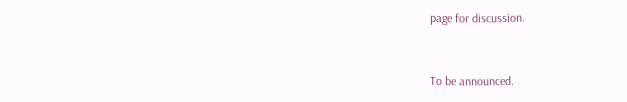page for discussion.


To be announced.